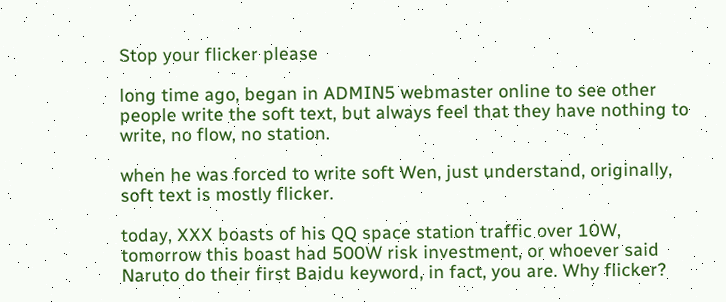Stop your flicker please

long time ago, began in ADMIN5 webmaster online to see other people write the soft text, but always feel that they have nothing to write, no flow, no station.

when he was forced to write soft Wen, just understand, originally, soft text is mostly flicker.

today, XXX boasts of his QQ space station traffic over 10W, tomorrow this boast had 500W risk investment, or whoever said Naruto do their first Baidu keyword, in fact, you are. Why flicker?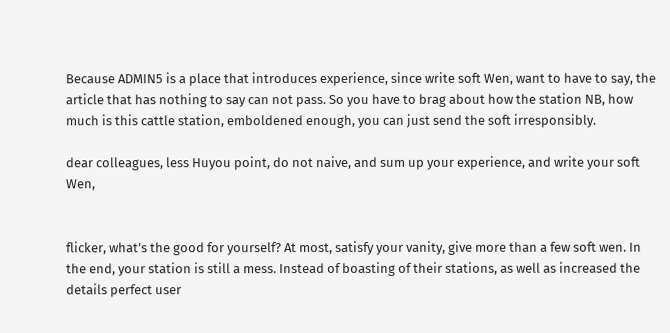Because ADMIN5 is a place that introduces experience, since write soft Wen, want to have to say, the article that has nothing to say can not pass. So you have to brag about how the station NB, how much is this cattle station, emboldened enough, you can just send the soft irresponsibly.

dear colleagues, less Huyou point, do not naive, and sum up your experience, and write your soft Wen,


flicker, what’s the good for yourself? At most, satisfy your vanity, give more than a few soft wen. In the end, your station is still a mess. Instead of boasting of their stations, as well as increased the details perfect user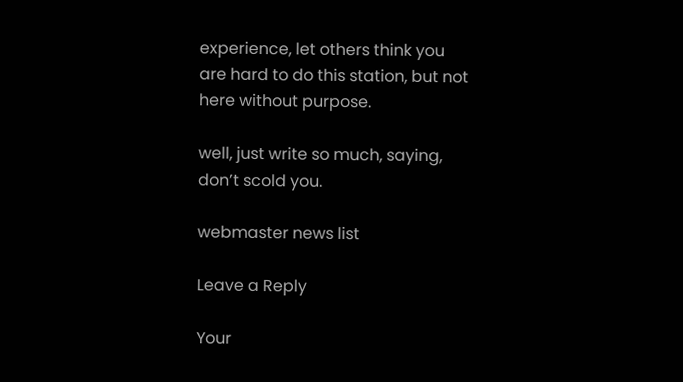experience, let others think you are hard to do this station, but not here without purpose.

well, just write so much, saying, don’t scold you.

webmaster news list

Leave a Reply

Your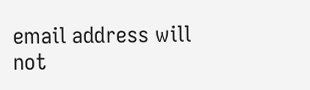email address will not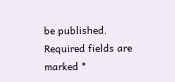be published. Required fields are marked *